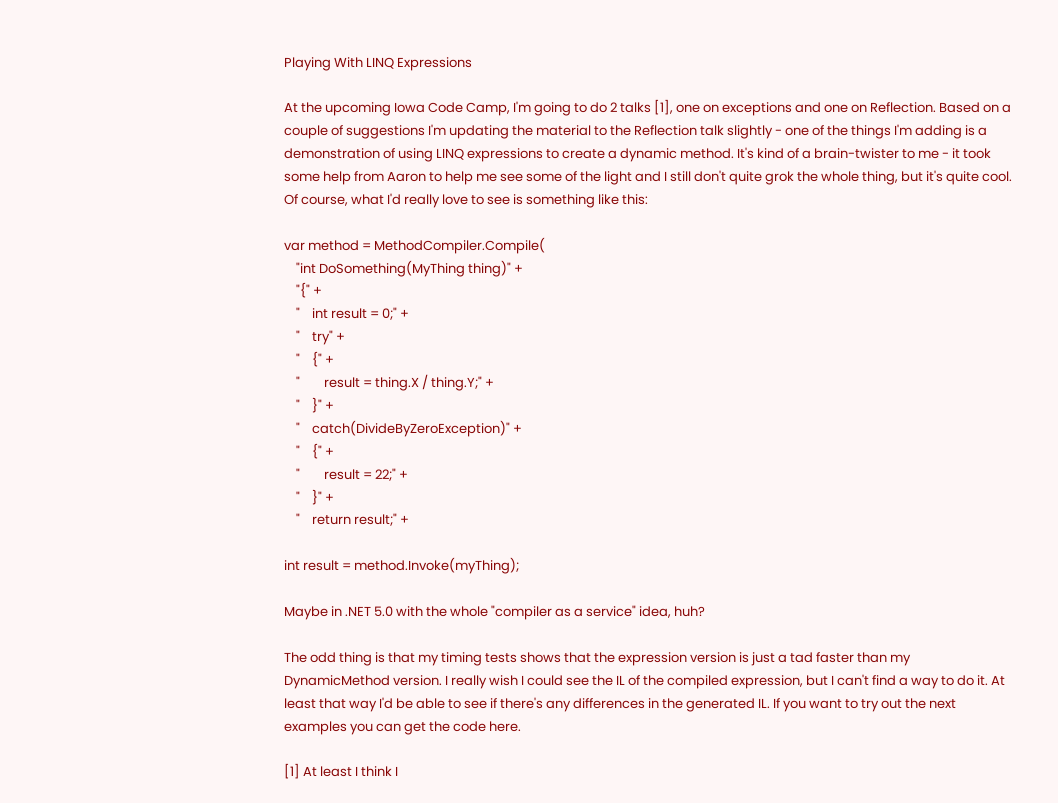Playing With LINQ Expressions

At the upcoming Iowa Code Camp, I'm going to do 2 talks [1], one on exceptions and one on Reflection. Based on a couple of suggestions I'm updating the material to the Reflection talk slightly - one of the things I'm adding is a demonstration of using LINQ expressions to create a dynamic method. It's kind of a brain-twister to me - it took some help from Aaron to help me see some of the light and I still don't quite grok the whole thing, but it's quite cool. Of course, what I'd really love to see is something like this:

var method = MethodCompiler.Compile(
    "int DoSomething(MyThing thing)" +
    "{" +
    "    int result = 0;" +
    "    try" +
    "    {" +
    "        result = thing.X / thing.Y;" +
    "    }" +
    "    catch(DivideByZeroException)" +
    "    {" +
    "        result = 22;" +
    "    }" +
    "    return result;" +

int result = method.Invoke(myThing);

Maybe in .NET 5.0 with the whole "compiler as a service" idea, huh?

The odd thing is that my timing tests shows that the expression version is just a tad faster than my DynamicMethod version. I really wish I could see the IL of the compiled expression, but I can't find a way to do it. At least that way I'd be able to see if there's any differences in the generated IL. If you want to try out the next examples you can get the code here.

[1] At least I think I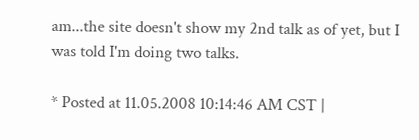am...the site doesn't show my 2nd talk as of yet, but I was told I'm doing two talks.

* Posted at 11.05.2008 10:14:46 AM CST |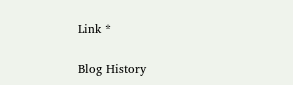Link *

Blog History